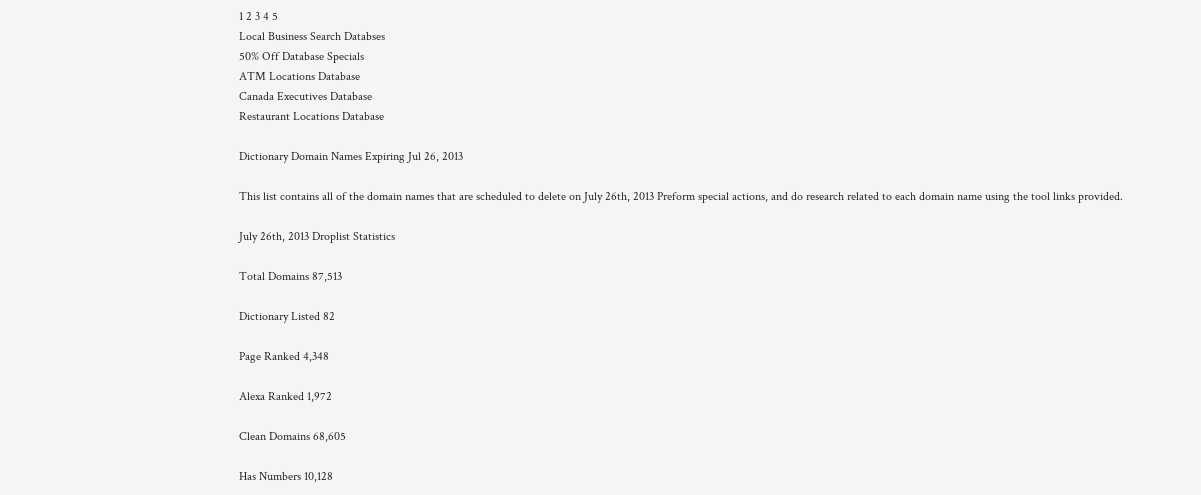1 2 3 4 5
Local Business Search Databses
50% Off Database Specials
ATM Locations Database
Canada Executives Database
Restaurant Locations Database

Dictionary Domain Names Expiring Jul 26, 2013

This list contains all of the domain names that are scheduled to delete on July 26th, 2013 Preform special actions, and do research related to each domain name using the tool links provided.

July 26th, 2013 Droplist Statistics

Total Domains 87,513

Dictionary Listed 82

Page Ranked 4,348

Alexa Ranked 1,972

Clean Domains 68,605

Has Numbers 10,128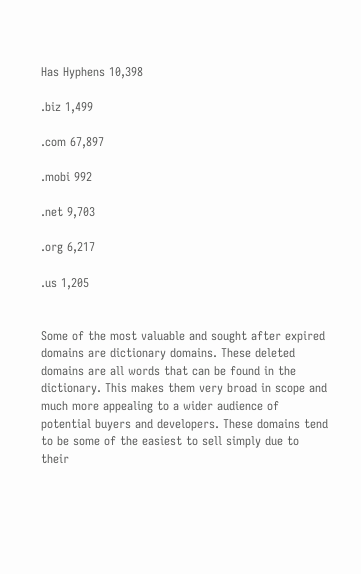Has Hyphens 10,398

.biz 1,499

.com 67,897

.mobi 992

.net 9,703

.org 6,217

.us 1,205


Some of the most valuable and sought after expired domains are dictionary domains. These deleted domains are all words that can be found in the dictionary. This makes them very broad in scope and much more appealing to a wider audience of potential buyers and developers. These domains tend to be some of the easiest to sell simply due to their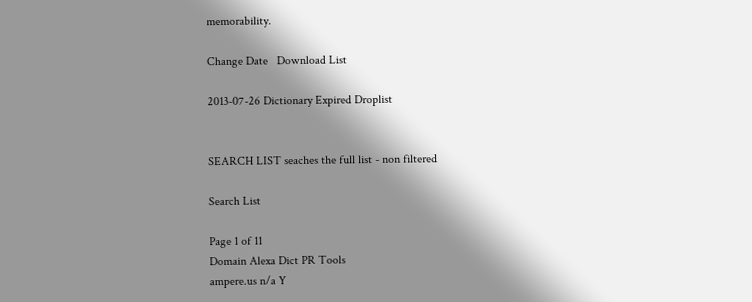memorability.

Change Date   Download List

2013-07-26 Dictionary Expired Droplist


SEARCH LIST seaches the full list - non filtered

Search List

Page 1 of 11
Domain Alexa Dict PR Tools
ampere.us n/a Y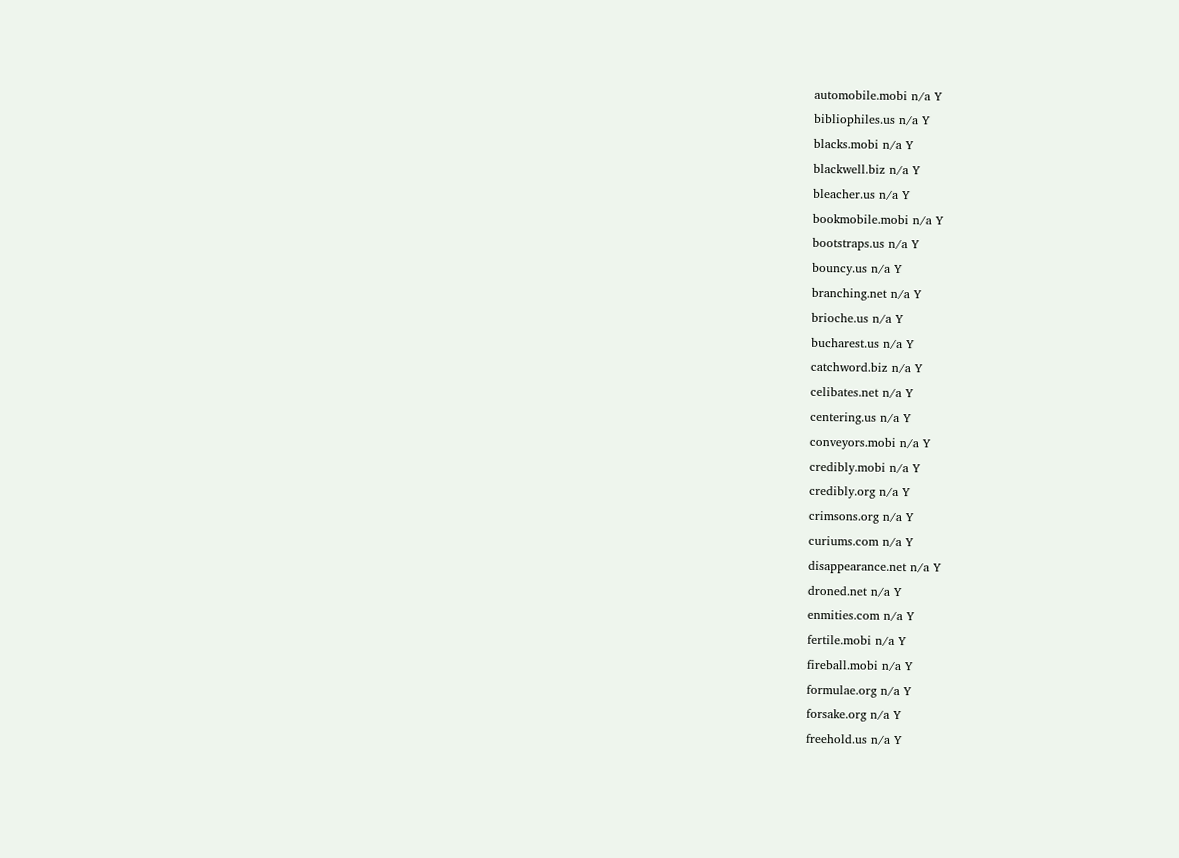automobile.mobi n/a Y
bibliophiles.us n/a Y
blacks.mobi n/a Y
blackwell.biz n/a Y
bleacher.us n/a Y
bookmobile.mobi n/a Y
bootstraps.us n/a Y
bouncy.us n/a Y
branching.net n/a Y
brioche.us n/a Y
bucharest.us n/a Y
catchword.biz n/a Y
celibates.net n/a Y
centering.us n/a Y
conveyors.mobi n/a Y
credibly.mobi n/a Y
credibly.org n/a Y
crimsons.org n/a Y
curiums.com n/a Y
disappearance.net n/a Y
droned.net n/a Y
enmities.com n/a Y
fertile.mobi n/a Y
fireball.mobi n/a Y
formulae.org n/a Y
forsake.org n/a Y
freehold.us n/a Y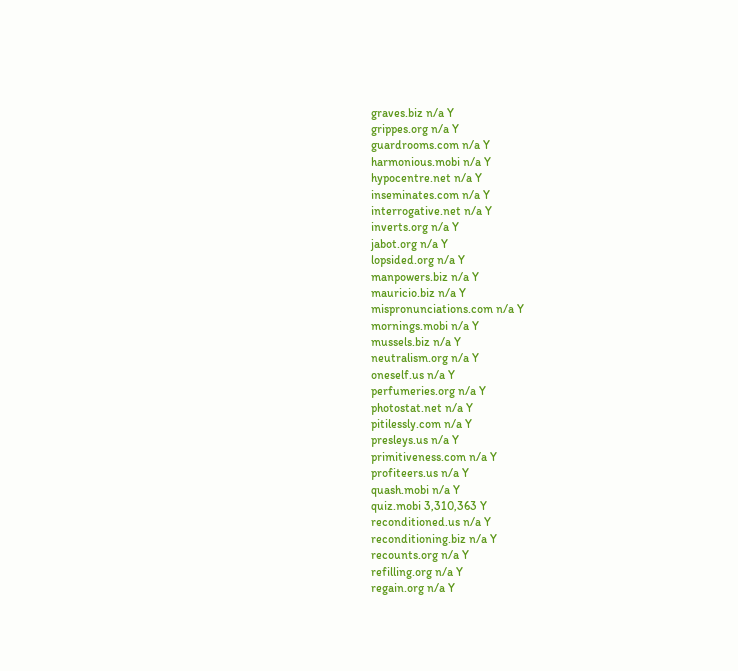graves.biz n/a Y
grippes.org n/a Y
guardrooms.com n/a Y
harmonious.mobi n/a Y
hypocentre.net n/a Y
inseminates.com n/a Y
interrogative.net n/a Y
inverts.org n/a Y
jabot.org n/a Y
lopsided.org n/a Y
manpowers.biz n/a Y
mauricio.biz n/a Y
mispronunciations.com n/a Y
mornings.mobi n/a Y
mussels.biz n/a Y
neutralism.org n/a Y
oneself.us n/a Y
perfumeries.org n/a Y
photostat.net n/a Y
pitilessly.com n/a Y
presleys.us n/a Y
primitiveness.com n/a Y
profiteers.us n/a Y
quash.mobi n/a Y
quiz.mobi 3,310,363 Y
reconditioned.us n/a Y
reconditioning.biz n/a Y
recounts.org n/a Y
refilling.org n/a Y
regain.org n/a Y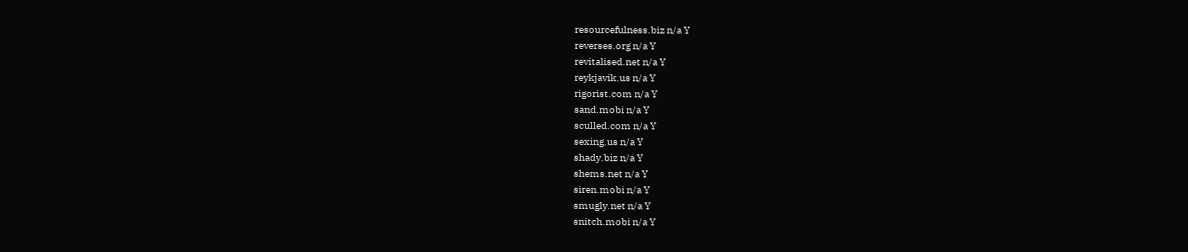resourcefulness.biz n/a Y
reverses.org n/a Y
revitalised.net n/a Y
reykjavik.us n/a Y
rigorist.com n/a Y
sand.mobi n/a Y
sculled.com n/a Y
sexing.us n/a Y
shady.biz n/a Y
shems.net n/a Y
siren.mobi n/a Y
smugly.net n/a Y
snitch.mobi n/a Y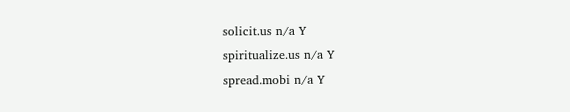solicit.us n/a Y
spiritualize.us n/a Y
spread.mobi n/a Y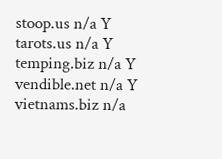stoop.us n/a Y
tarots.us n/a Y
temping.biz n/a Y
vendible.net n/a Y
vietnams.biz n/a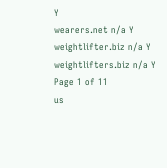Y
wearers.net n/a Y
weightlifter.biz n/a Y
weightlifters.biz n/a Y
Page 1 of 11
us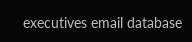executives email database